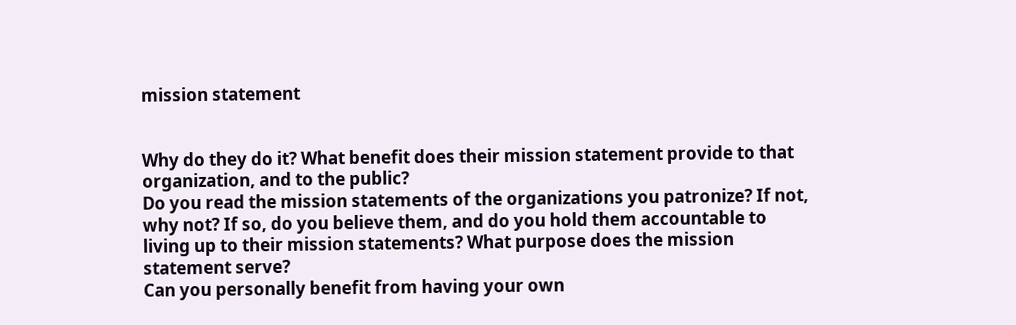mission statement


Why do they do it? What benefit does their mission statement provide to that organization, and to the public?
Do you read the mission statements of the organizations you patronize? If not, why not? If so, do you believe them, and do you hold them accountable to living up to their mission statements? What purpose does the mission statement serve?
Can you personally benefit from having your own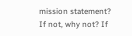mission statement? If not, why not? If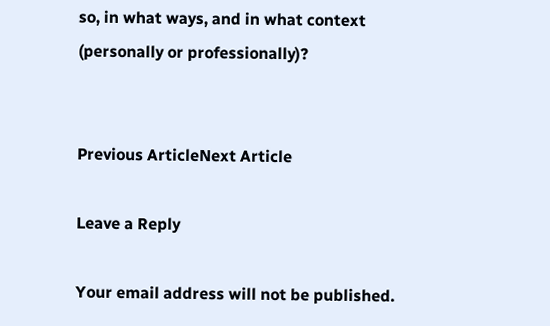so, in what ways, and in what context (personally or professionally)?


Previous ArticleNext Article

Leave a Reply

Your email address will not be published.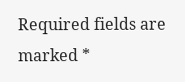Required fields are marked *